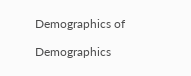Demographics of

Demographics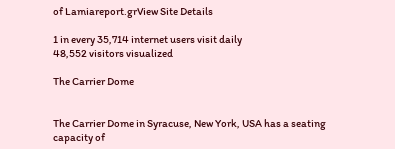of Lamiareport.grView Site Details

1 in every 35,714 internet users visit daily
48,552 visitors visualized

The Carrier Dome


The Carrier Dome in Syracuse, New York, USA has a seating capacity of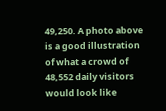49,250. A photo above is a good illustration of what a crowd of 48,552 daily visitors would look like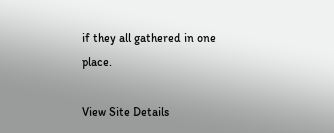if they all gathered in one place.

View Site Details